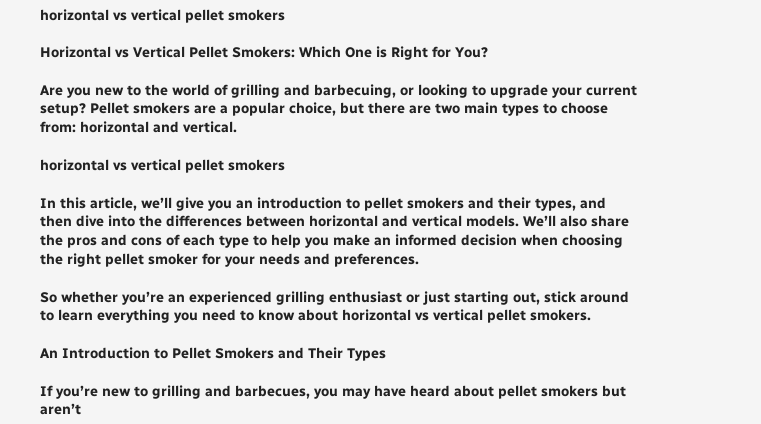horizontal vs vertical pellet smokers

Horizontal vs Vertical Pellet Smokers: Which One is Right for You?

Are you new to the world of grilling and barbecuing, or looking to upgrade your current setup? Pellet smokers are a popular choice, but there are two main types to choose from: horizontal and vertical.

horizontal vs vertical pellet smokers

In this article, we’ll give you an introduction to pellet smokers and their types, and then dive into the differences between horizontal and vertical models. We’ll also share the pros and cons of each type to help you make an informed decision when choosing the right pellet smoker for your needs and preferences.

So whether you’re an experienced grilling enthusiast or just starting out, stick around to learn everything you need to know about horizontal vs vertical pellet smokers.

An Introduction to Pellet Smokers and Their Types

If you’re new to grilling and barbecues, you may have heard about pellet smokers but aren’t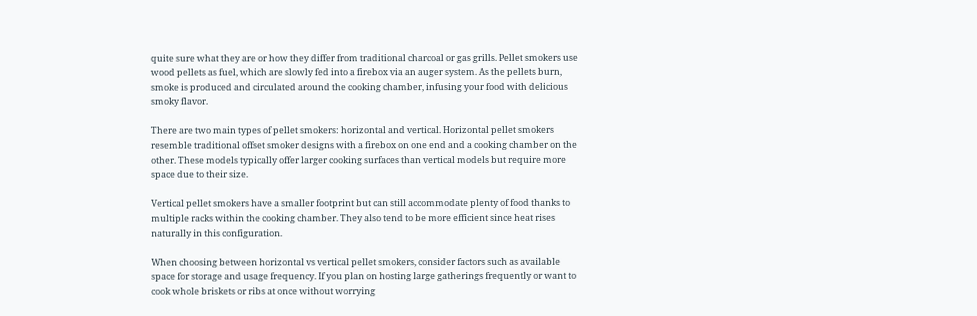quite sure what they are or how they differ from traditional charcoal or gas grills. Pellet smokers use wood pellets as fuel, which are slowly fed into a firebox via an auger system. As the pellets burn, smoke is produced and circulated around the cooking chamber, infusing your food with delicious smoky flavor.

There are two main types of pellet smokers: horizontal and vertical. Horizontal pellet smokers resemble traditional offset smoker designs with a firebox on one end and a cooking chamber on the other. These models typically offer larger cooking surfaces than vertical models but require more space due to their size.

Vertical pellet smokers have a smaller footprint but can still accommodate plenty of food thanks to multiple racks within the cooking chamber. They also tend to be more efficient since heat rises naturally in this configuration.

When choosing between horizontal vs vertical pellet smokers, consider factors such as available space for storage and usage frequency. If you plan on hosting large gatherings frequently or want to cook whole briskets or ribs at once without worrying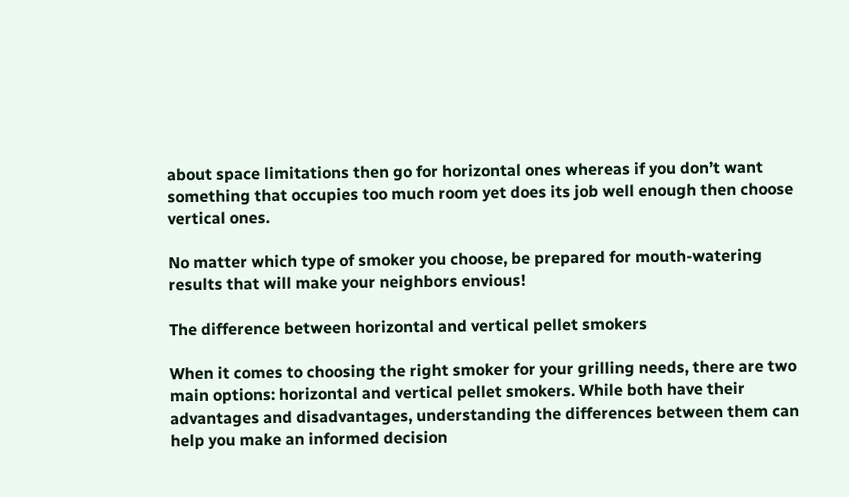about space limitations then go for horizontal ones whereas if you don’t want something that occupies too much room yet does its job well enough then choose vertical ones.

No matter which type of smoker you choose, be prepared for mouth-watering results that will make your neighbors envious!

The difference between horizontal and vertical pellet smokers

When it comes to choosing the right smoker for your grilling needs, there are two main options: horizontal and vertical pellet smokers. While both have their advantages and disadvantages, understanding the differences between them can help you make an informed decision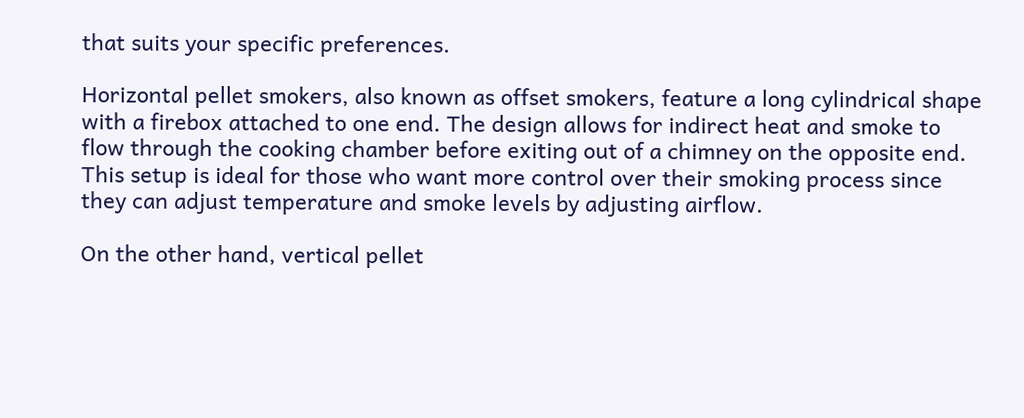that suits your specific preferences.

Horizontal pellet smokers, also known as offset smokers, feature a long cylindrical shape with a firebox attached to one end. The design allows for indirect heat and smoke to flow through the cooking chamber before exiting out of a chimney on the opposite end. This setup is ideal for those who want more control over their smoking process since they can adjust temperature and smoke levels by adjusting airflow.

On the other hand, vertical pellet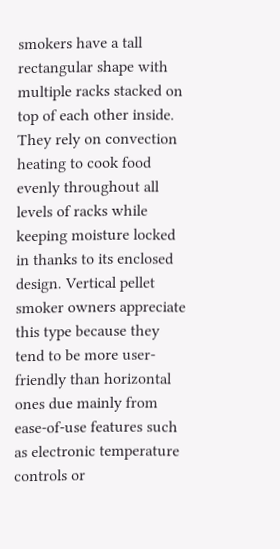smokers have a tall rectangular shape with multiple racks stacked on top of each other inside. They rely on convection heating to cook food evenly throughout all levels of racks while keeping moisture locked in thanks to its enclosed design. Vertical pellet smoker owners appreciate this type because they tend to be more user-friendly than horizontal ones due mainly from ease-of-use features such as electronic temperature controls or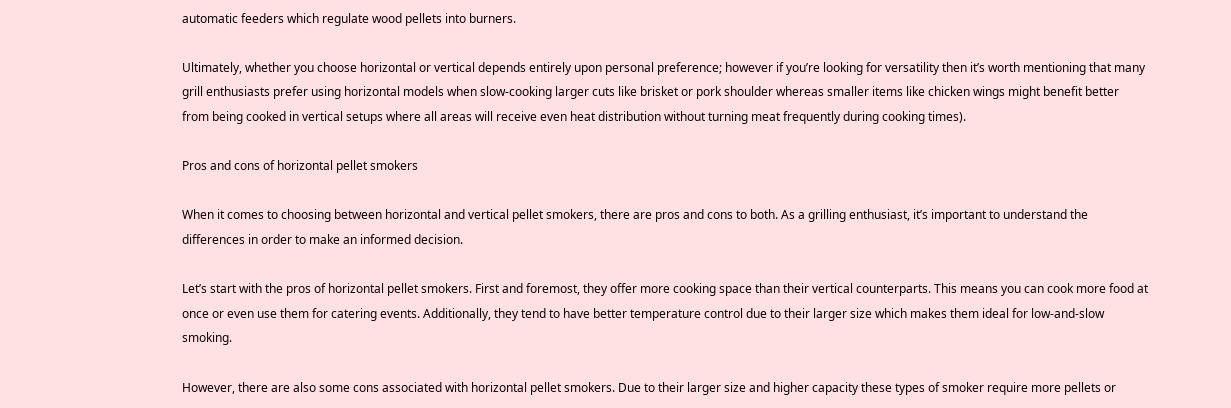automatic feeders which regulate wood pellets into burners.

Ultimately, whether you choose horizontal or vertical depends entirely upon personal preference; however if you’re looking for versatility then it’s worth mentioning that many grill enthusiasts prefer using horizontal models when slow-cooking larger cuts like brisket or pork shoulder whereas smaller items like chicken wings might benefit better from being cooked in vertical setups where all areas will receive even heat distribution without turning meat frequently during cooking times).

Pros and cons of horizontal pellet smokers

When it comes to choosing between horizontal and vertical pellet smokers, there are pros and cons to both. As a grilling enthusiast, it’s important to understand the differences in order to make an informed decision.

Let’s start with the pros of horizontal pellet smokers. First and foremost, they offer more cooking space than their vertical counterparts. This means you can cook more food at once or even use them for catering events. Additionally, they tend to have better temperature control due to their larger size which makes them ideal for low-and-slow smoking.

However, there are also some cons associated with horizontal pellet smokers. Due to their larger size and higher capacity these types of smoker require more pellets or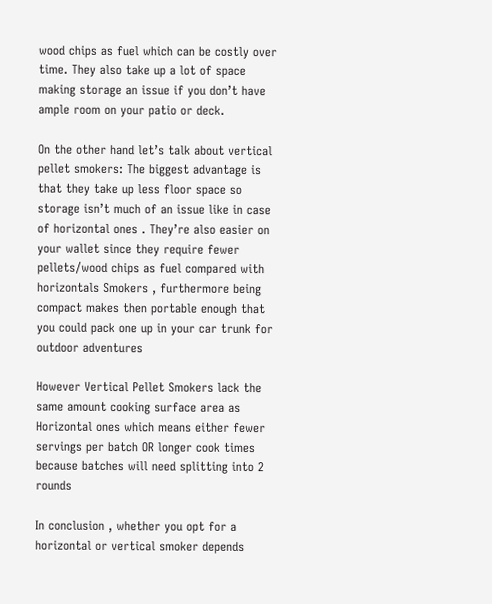wood chips as fuel which can be costly over time. They also take up a lot of space making storage an issue if you don’t have ample room on your patio or deck.

On the other hand let’s talk about vertical pellet smokers: The biggest advantage is that they take up less floor space so storage isn’t much of an issue like in case of horizontal ones . They’re also easier on your wallet since they require fewer pellets/wood chips as fuel compared with horizontals Smokers , furthermore being compact makes then portable enough that you could pack one up in your car trunk for outdoor adventures

However Vertical Pellet Smokers lack the same amount cooking surface area as Horizontal ones which means either fewer servings per batch OR longer cook times because batches will need splitting into 2 rounds

In conclusion , whether you opt for a horizontal or vertical smoker depends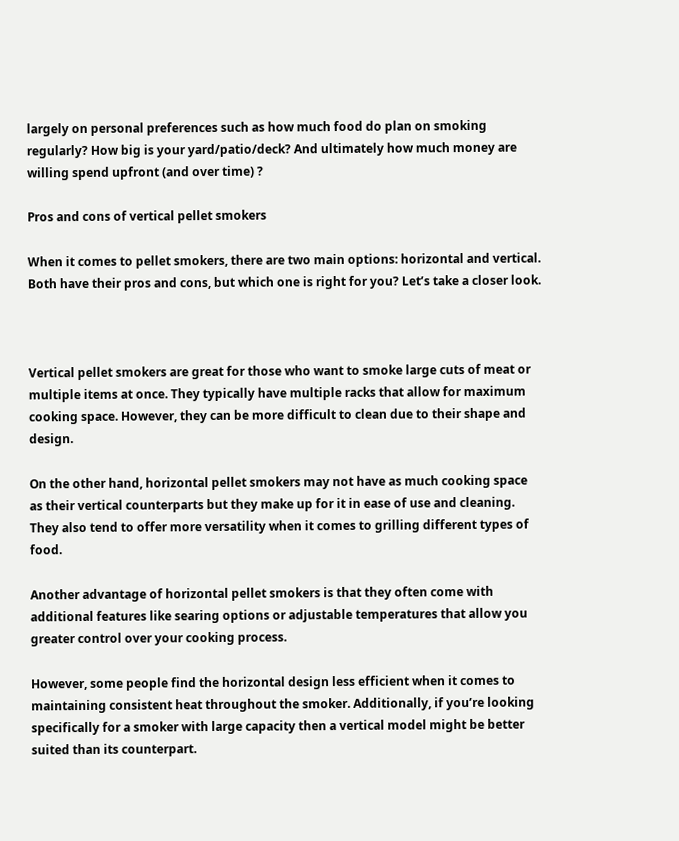largely on personal preferences such as how much food do plan on smoking regularly? How big is your yard/patio/deck? And ultimately how much money are willing spend upfront (and over time) ?

Pros and cons of vertical pellet smokers

When it comes to pellet smokers, there are two main options: horizontal and vertical. Both have their pros and cons, but which one is right for you? Let’s take a closer look.



Vertical pellet smokers are great for those who want to smoke large cuts of meat or multiple items at once. They typically have multiple racks that allow for maximum cooking space. However, they can be more difficult to clean due to their shape and design.

On the other hand, horizontal pellet smokers may not have as much cooking space as their vertical counterparts but they make up for it in ease of use and cleaning. They also tend to offer more versatility when it comes to grilling different types of food.

Another advantage of horizontal pellet smokers is that they often come with additional features like searing options or adjustable temperatures that allow you greater control over your cooking process.

However, some people find the horizontal design less efficient when it comes to maintaining consistent heat throughout the smoker. Additionally, if you’re looking specifically for a smoker with large capacity then a vertical model might be better suited than its counterpart.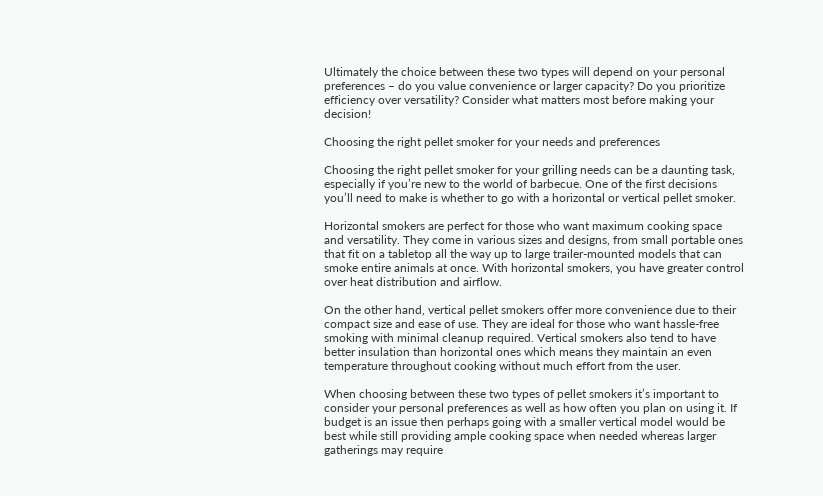Ultimately the choice between these two types will depend on your personal preferences – do you value convenience or larger capacity? Do you prioritize efficiency over versatility? Consider what matters most before making your decision!

Choosing the right pellet smoker for your needs and preferences

Choosing the right pellet smoker for your grilling needs can be a daunting task, especially if you’re new to the world of barbecue. One of the first decisions you’ll need to make is whether to go with a horizontal or vertical pellet smoker.

Horizontal smokers are perfect for those who want maximum cooking space and versatility. They come in various sizes and designs, from small portable ones that fit on a tabletop all the way up to large trailer-mounted models that can smoke entire animals at once. With horizontal smokers, you have greater control over heat distribution and airflow.

On the other hand, vertical pellet smokers offer more convenience due to their compact size and ease of use. They are ideal for those who want hassle-free smoking with minimal cleanup required. Vertical smokers also tend to have better insulation than horizontal ones which means they maintain an even temperature throughout cooking without much effort from the user.

When choosing between these two types of pellet smokers it’s important to consider your personal preferences as well as how often you plan on using it. If budget is an issue then perhaps going with a smaller vertical model would be best while still providing ample cooking space when needed whereas larger gatherings may require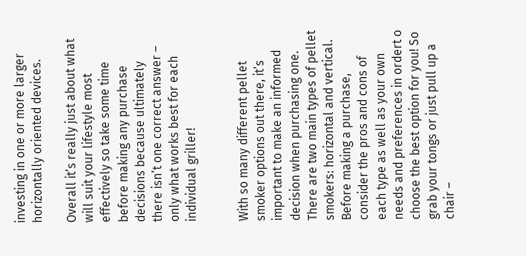investing in one or more larger horizontally oriented devices.

Overall it’s really just about what will suit your lifestyle most effectively so take some time before making any purchase decisions because ultimately there isn’t one correct answer – only what works best for each individual griller!


With so many different pellet smoker options out there, it’s important to make an informed decision when purchasing one. There are two main types of pellet smokers: horizontal and vertical. Before making a purchase, consider the pros and cons of each type as well as your own needs and preferences in ordert o choose the best option for you! So grab your tongs or just pull up a chair –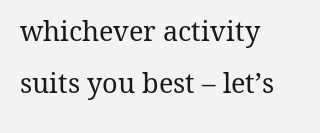whichever activity suits you best – let’s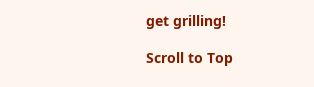get grilling!

Scroll to Top